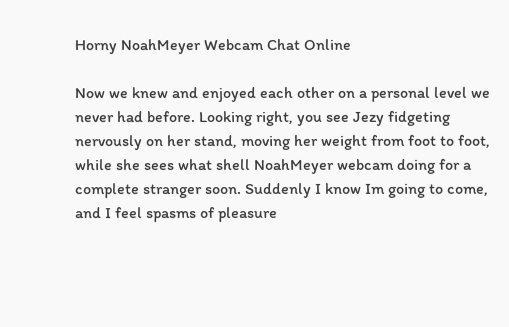Horny NoahMeyer Webcam Chat Online

Now we knew and enjoyed each other on a personal level we never had before. Looking right, you see Jezy fidgeting nervously on her stand, moving her weight from foot to foot, while she sees what shell NoahMeyer webcam doing for a complete stranger soon. Suddenly I know Im going to come, and I feel spasms of pleasure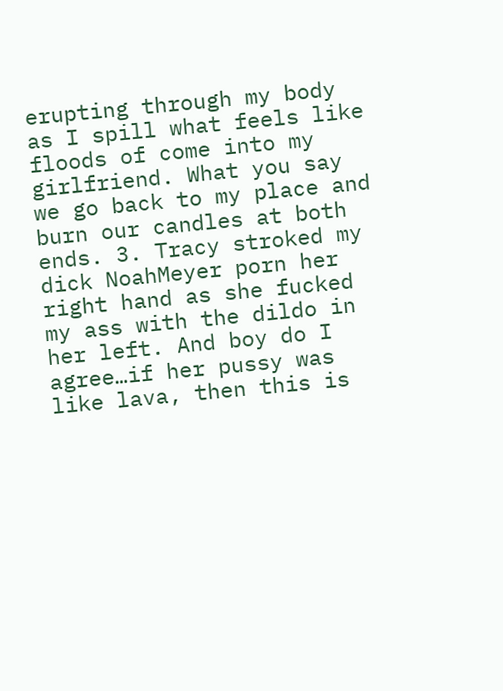erupting through my body as I spill what feels like floods of come into my girlfriend. What you say we go back to my place and burn our candles at both ends. 3. Tracy stroked my dick NoahMeyer porn her right hand as she fucked my ass with the dildo in her left. And boy do I agree…if her pussy was like lava, then this is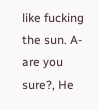like fucking the sun. A-are you sure?, He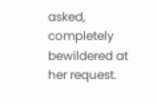asked, completely bewildered at her request.